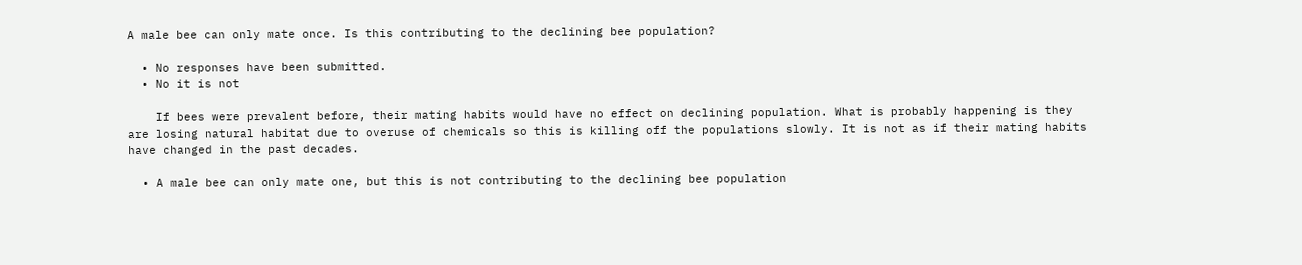A male bee can only mate once. Is this contributing to the declining bee population?

  • No responses have been submitted.
  • No it is not

    If bees were prevalent before, their mating habits would have no effect on declining population. What is probably happening is they are losing natural habitat due to overuse of chemicals so this is killing off the populations slowly. It is not as if their mating habits have changed in the past decades.

  • A male bee can only mate one, but this is not contributing to the declining bee population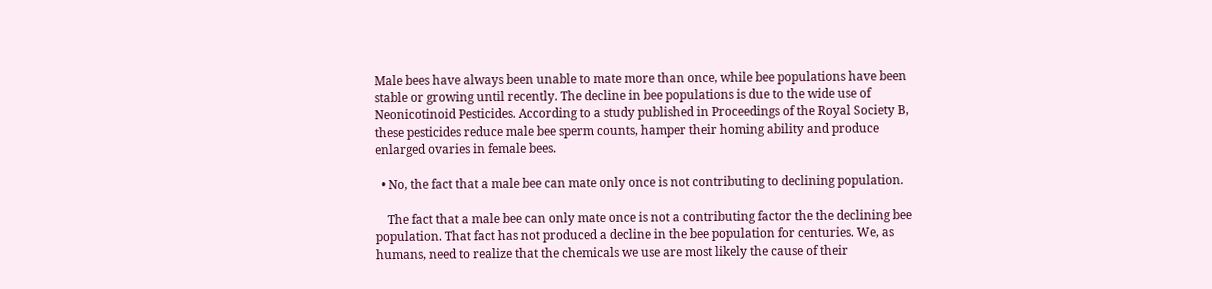Male bees have always been unable to mate more than once, while bee populations have been stable or growing until recently. The decline in bee populations is due to the wide use of Neonicotinoid Pesticides. According to a study published in Proceedings of the Royal Society B, these pesticides reduce male bee sperm counts, hamper their homing ability and produce enlarged ovaries in female bees.

  • No, the fact that a male bee can mate only once is not contributing to declining population.

    The fact that a male bee can only mate once is not a contributing factor the the declining bee population. That fact has not produced a decline in the bee population for centuries. We, as humans, need to realize that the chemicals we use are most likely the cause of their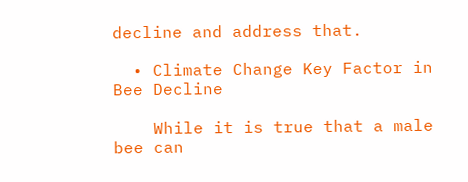decline and address that.

  • Climate Change Key Factor in Bee Decline

    While it is true that a male bee can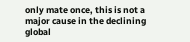only mate once, this is not a major cause in the declining global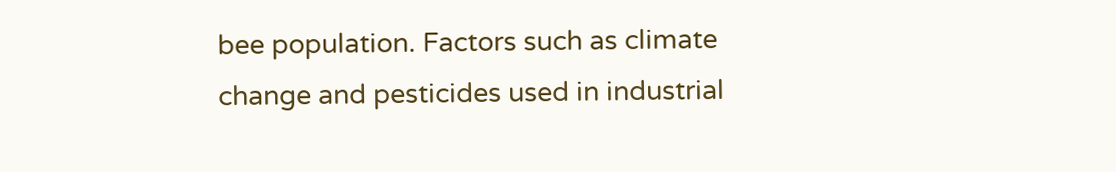bee population. Factors such as climate change and pesticides used in industrial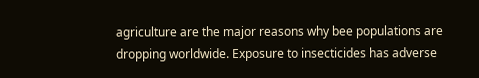agriculture are the major reasons why bee populations are dropping worldwide. Exposure to insecticides has adverse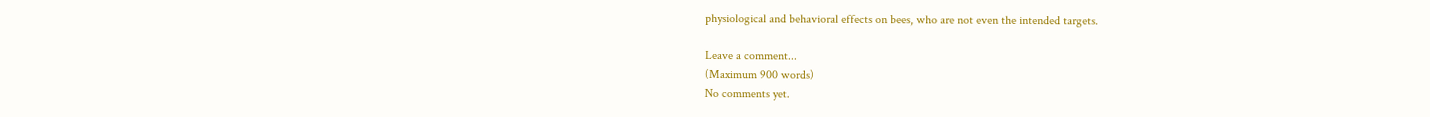physiological and behavioral effects on bees, who are not even the intended targets.

Leave a comment...
(Maximum 900 words)
No comments yet.